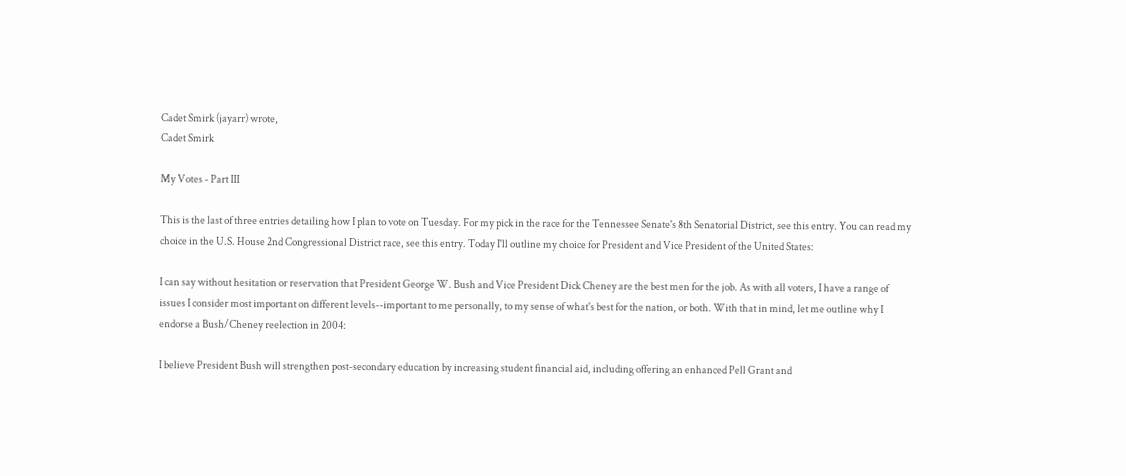Cadet Smirk (jayarr) wrote,
Cadet Smirk

My Votes - Part III

This is the last of three entries detailing how I plan to vote on Tuesday. For my pick in the race for the Tennessee Senate's 8th Senatorial District, see this entry. You can read my choice in the U.S. House 2nd Congressional District race, see this entry. Today I'll outline my choice for President and Vice President of the United States:

I can say without hesitation or reservation that President George W. Bush and Vice President Dick Cheney are the best men for the job. As with all voters, I have a range of issues I consider most important on different levels--important to me personally, to my sense of what's best for the nation, or both. With that in mind, let me outline why I endorse a Bush/Cheney reelection in 2004:

I believe President Bush will strengthen post-secondary education by increasing student financial aid, including offering an enhanced Pell Grant and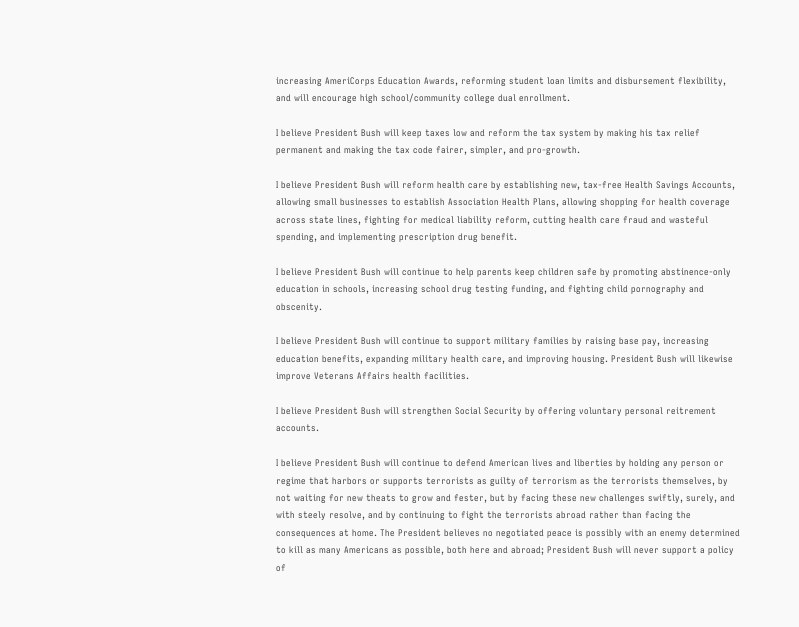increasing AmeriCorps Education Awards, reforming student loan limits and disbursement flexibility, and will encourage high school/community college dual enrollment.

I believe President Bush will keep taxes low and reform the tax system by making his tax relief permanent and making the tax code fairer, simpler, and pro-growth.

I believe President Bush will reform health care by establishing new, tax-free Health Savings Accounts, allowing small businesses to establish Association Health Plans, allowing shopping for health coverage across state lines, fighting for medical liability reform, cutting health care fraud and wasteful spending, and implementing prescription drug benefit.

I believe President Bush will continue to help parents keep children safe by promoting abstinence-only education in schools, increasing school drug testing funding, and fighting child pornography and obscenity.

I believe President Bush will continue to support military families by raising base pay, increasing education benefits, expanding military health care, and improving housing. President Bush will likewise improve Veterans Affairs health facilities.

I believe President Bush will strengthen Social Security by offering voluntary personal reitrement accounts.

I believe President Bush will continue to defend American lives and liberties by holding any person or regime that harbors or supports terrorists as guilty of terrorism as the terrorists themselves, by not waiting for new theats to grow and fester, but by facing these new challenges swiftly, surely, and with steely resolve, and by continuing to fight the terrorists abroad rather than facing the consequences at home. The President believes no negotiated peace is possibly with an enemy determined to kill as many Americans as possible, both here and abroad; President Bush will never support a policy of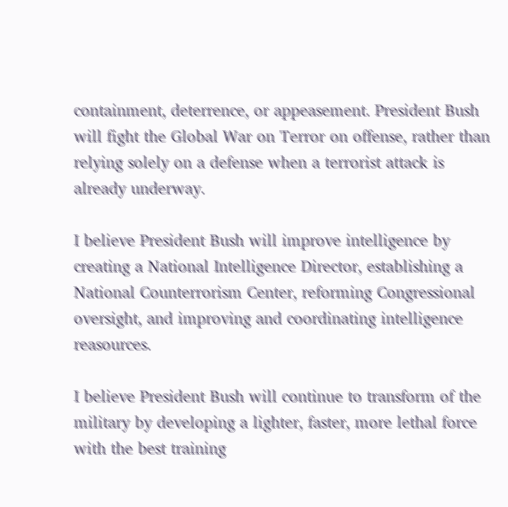containment, deterrence, or appeasement. President Bush will fight the Global War on Terror on offense, rather than relying solely on a defense when a terrorist attack is already underway.

I believe President Bush will improve intelligence by creating a National Intelligence Director, establishing a National Counterrorism Center, reforming Congressional oversight, and improving and coordinating intelligence reasources.

I believe President Bush will continue to transform of the military by developing a lighter, faster, more lethal force with the best training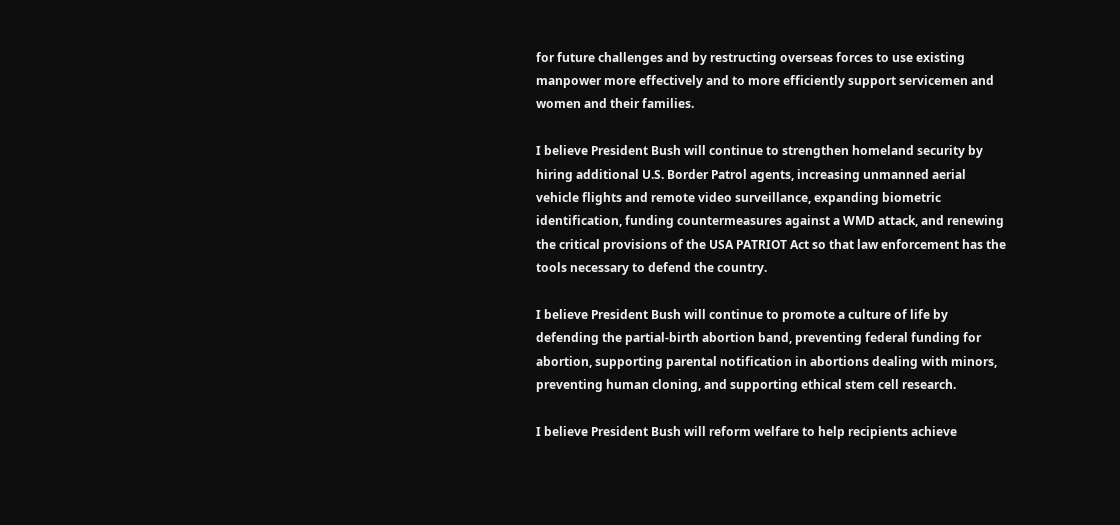for future challenges and by restructing overseas forces to use existing manpower more effectively and to more efficiently support servicemen and women and their families.

I believe President Bush will continue to strengthen homeland security by hiring additional U.S. Border Patrol agents, increasing unmanned aerial vehicle flights and remote video surveillance, expanding biometric identification, funding countermeasures against a WMD attack, and renewing the critical provisions of the USA PATRIOT Act so that law enforcement has the tools necessary to defend the country.

I believe President Bush will continue to promote a culture of life by defending the partial-birth abortion band, preventing federal funding for abortion, supporting parental notification in abortions dealing with minors, preventing human cloning, and supporting ethical stem cell research.

I believe President Bush will reform welfare to help recipients achieve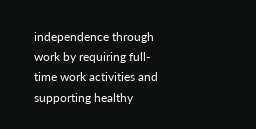independence through work by requiring full-time work activities and supporting healthy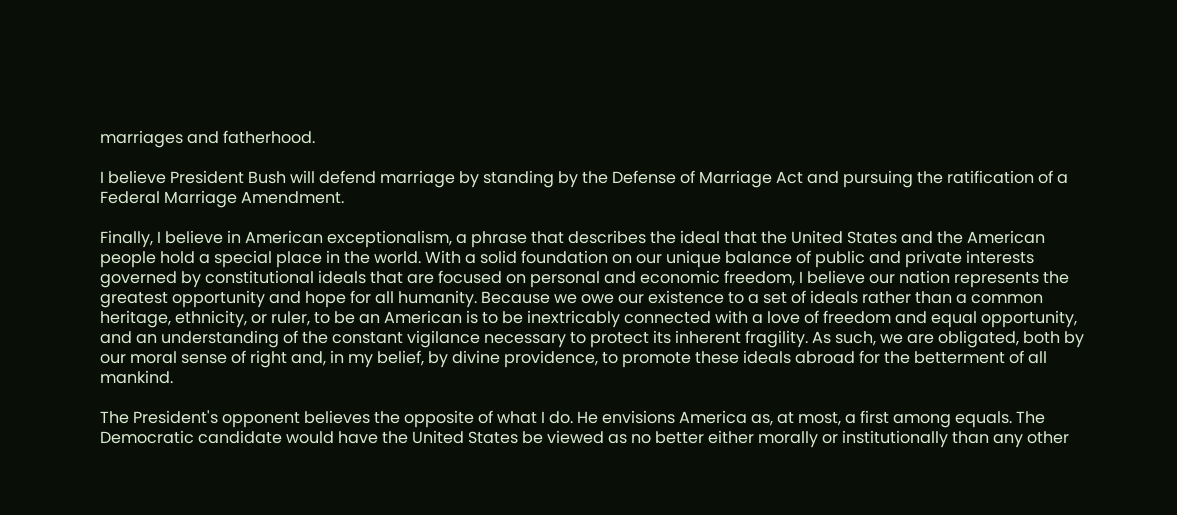marriages and fatherhood.

I believe President Bush will defend marriage by standing by the Defense of Marriage Act and pursuing the ratification of a Federal Marriage Amendment.

Finally, I believe in American exceptionalism, a phrase that describes the ideal that the United States and the American people hold a special place in the world. With a solid foundation on our unique balance of public and private interests governed by constitutional ideals that are focused on personal and economic freedom, I believe our nation represents the greatest opportunity and hope for all humanity. Because we owe our existence to a set of ideals rather than a common heritage, ethnicity, or ruler, to be an American is to be inextricably connected with a love of freedom and equal opportunity, and an understanding of the constant vigilance necessary to protect its inherent fragility. As such, we are obligated, both by our moral sense of right and, in my belief, by divine providence, to promote these ideals abroad for the betterment of all mankind.

The President's opponent believes the opposite of what I do. He envisions America as, at most, a first among equals. The Democratic candidate would have the United States be viewed as no better either morally or institutionally than any other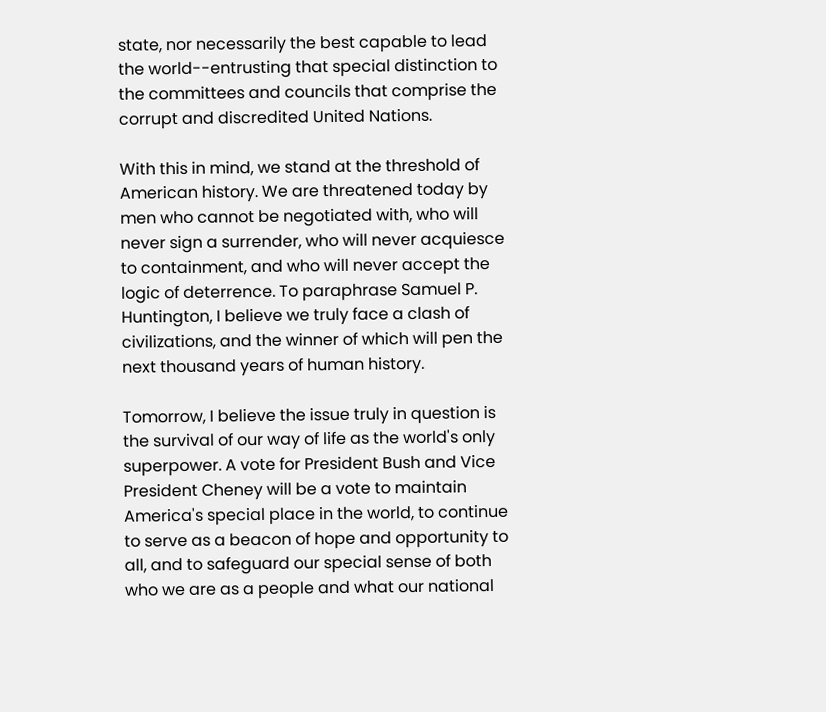state, nor necessarily the best capable to lead the world--entrusting that special distinction to the committees and councils that comprise the corrupt and discredited United Nations.

With this in mind, we stand at the threshold of American history. We are threatened today by men who cannot be negotiated with, who will never sign a surrender, who will never acquiesce to containment, and who will never accept the logic of deterrence. To paraphrase Samuel P. Huntington, I believe we truly face a clash of civilizations, and the winner of which will pen the next thousand years of human history.

Tomorrow, I believe the issue truly in question is the survival of our way of life as the world's only superpower. A vote for President Bush and Vice President Cheney will be a vote to maintain America's special place in the world, to continue to serve as a beacon of hope and opportunity to all, and to safeguard our special sense of both who we are as a people and what our national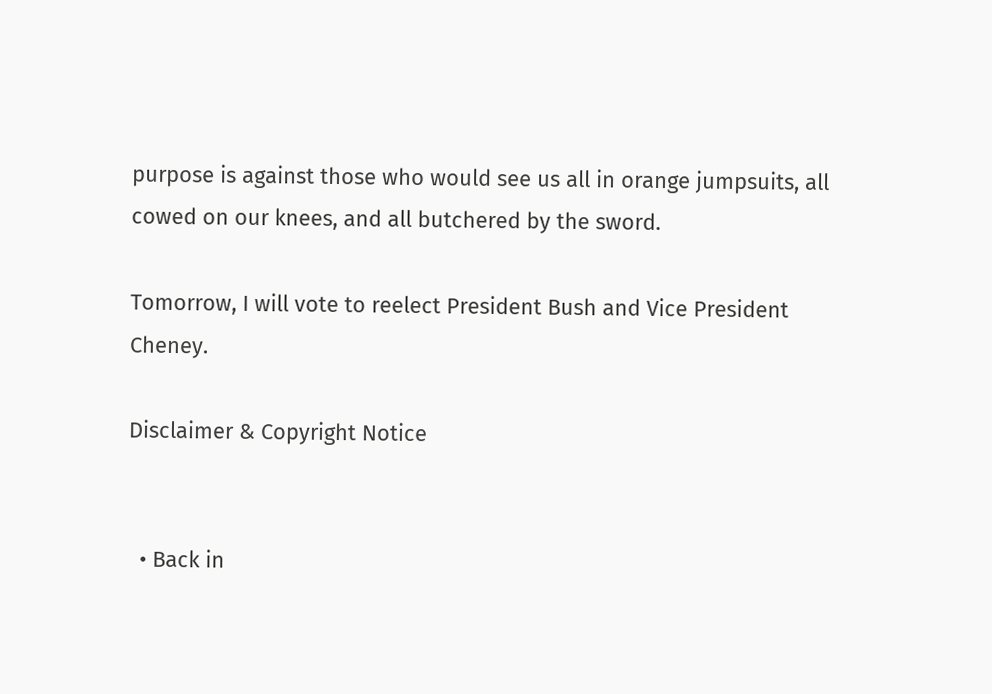purpose is against those who would see us all in orange jumpsuits, all cowed on our knees, and all butchered by the sword.

Tomorrow, I will vote to reelect President Bush and Vice President Cheney.

Disclaimer & Copyright Notice


  • Back in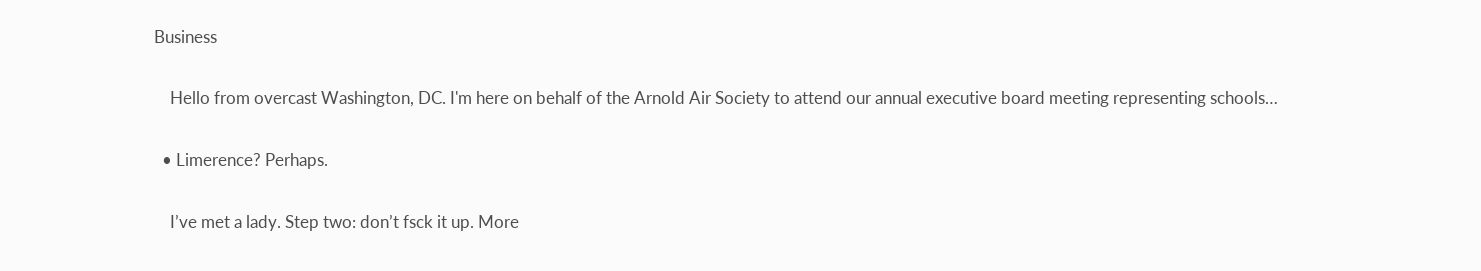Business

    Hello from overcast Washington, DC. I'm here on behalf of the Arnold Air Society to attend our annual executive board meeting representing schools…

  • Limerence? Perhaps.

    I’ve met a lady. Step two: don’t fsck it up. More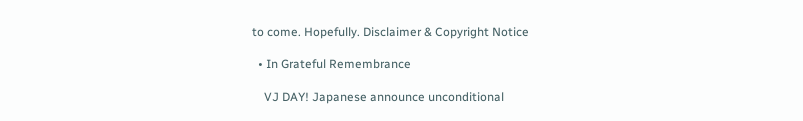to come. Hopefully. Disclaimer & Copyright Notice

  • In Grateful Remembrance

    VJ DAY! Japanese announce unconditional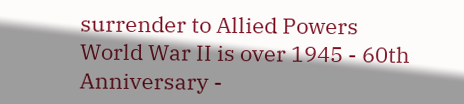surrender to Allied Powers World War II is over 1945 - 60th Anniversary -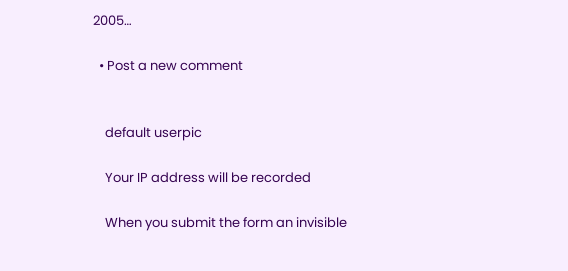2005…

  • Post a new comment


    default userpic

    Your IP address will be recorded

    When you submit the form an invisible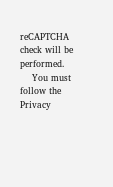reCAPTCHA check will be performed.
    You must follow the Privacy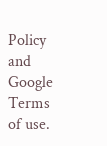Policy and Google Terms of use.